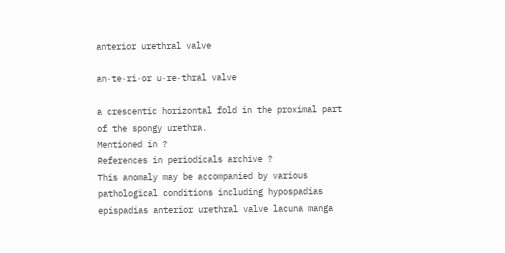anterior urethral valve

an·te·ri·or u·re·thral valve

a crescentic horizontal fold in the proximal part of the spongy urethra.
Mentioned in ?
References in periodicals archive ?
This anomaly may be accompanied by various pathological conditions including hypospadias epispadias anterior urethral valve lacuna manga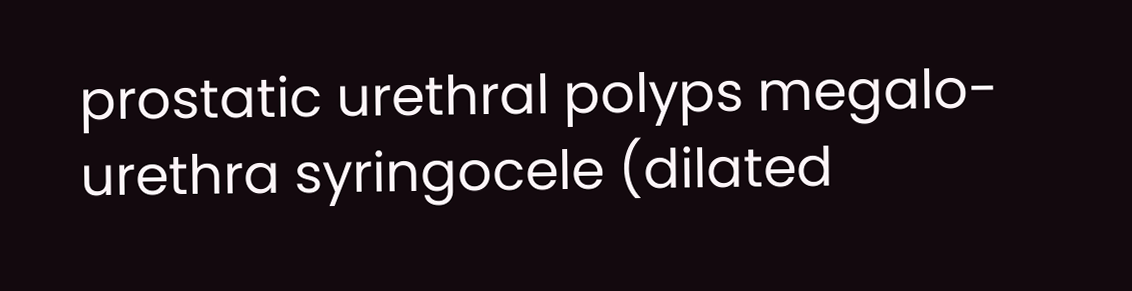prostatic urethral polyps megalo-urethra syringocele (dilated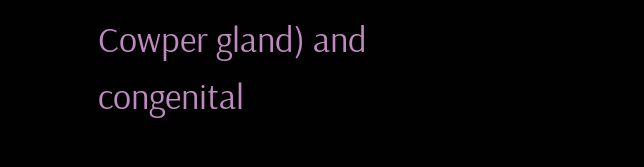Cowper gland) and congenital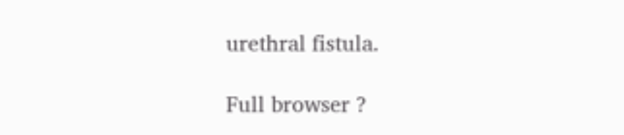urethral fistula.

Full browser ?